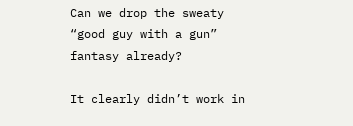Can we drop the sweaty “good guy with a gun” fantasy already?

It clearly didn’t work in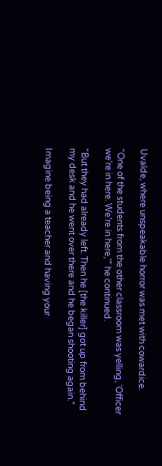Uvalde, where unspeakable horror was met with cowardice.

“One of the students from the other classroom was yelling, ‘Officer we’re in here. We’re in here,’” he continued.

“But they had already left. Then he [the killer] got up from behind my desk and he went over there and he began shooting again.”

Imagine being a teacher and having your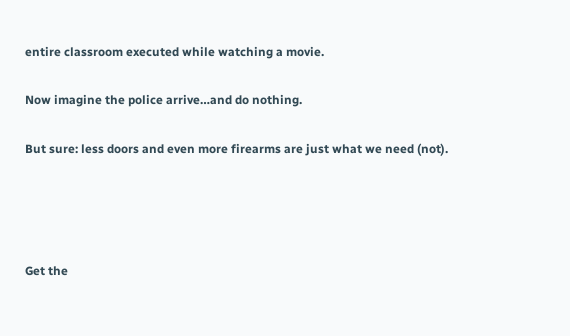entire classroom executed while watching a movie.

Now imagine the police arrive…and do nothing.

But sure: less doors and even more firearms are just what we need (not).




Get the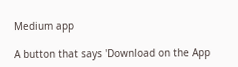Medium app

A button that says 'Download on the App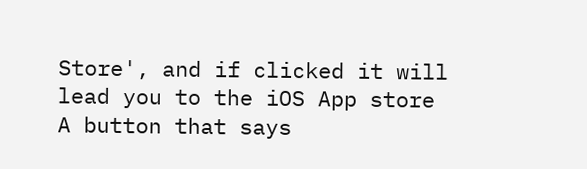Store', and if clicked it will lead you to the iOS App store
A button that says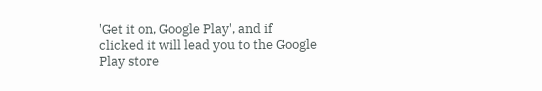'Get it on, Google Play', and if clicked it will lead you to the Google Play store